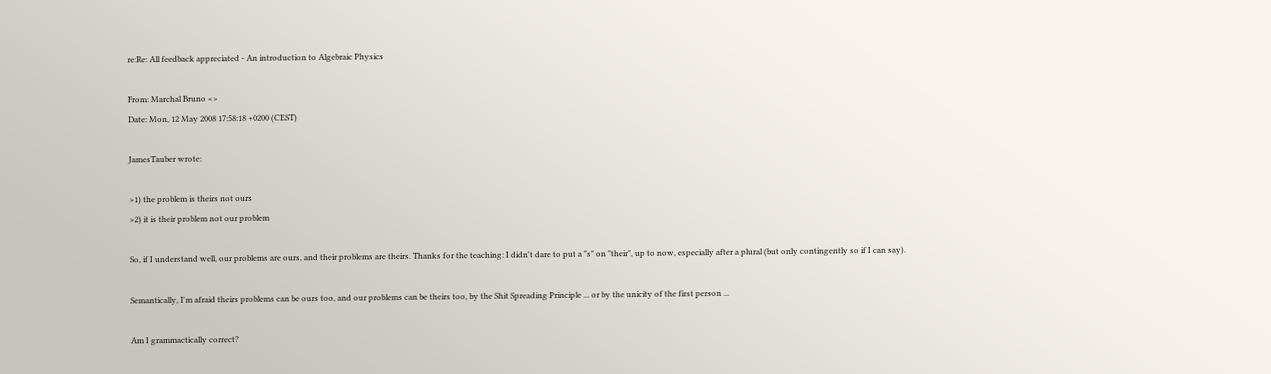re:Re: All feedback appreciated - An introduction to Algebraic Physics

From: Marchal Bruno <>
Date: Mon, 12 May 2008 17:58:18 +0200 (CEST)

JamesTauber wrote:

>1) the problem is theirs not ours
>2) it is their problem not our problem

So, if I understand well, our problems are ours, and their problems are theirs. Thanks for the teaching: I didn't dare to put a "s" on "their", up to now, especially after a plural (but only contingently so if I can say).

Semantically, I'm afraid theirs problems can be ours too, and our problems can be theirs too, by the Shit Spreading Principle ... or by the unicity of the first person ...

Am I grammactically correct?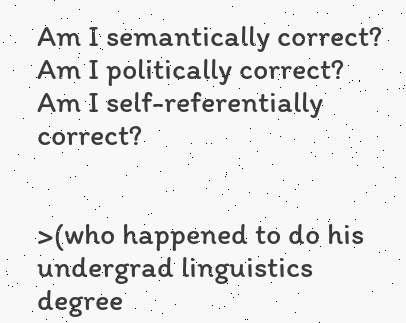Am I semantically correct?
Am I politically correct?
Am I self-referentially correct?


>(who happened to do his undergrad linguistics degree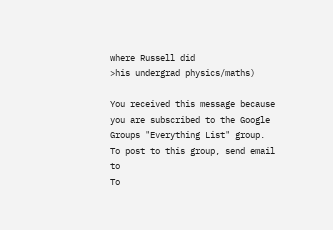where Russell did
>his undergrad physics/maths)

You received this message because you are subscribed to the Google Groups "Everything List" group.
To post to this group, send email to
To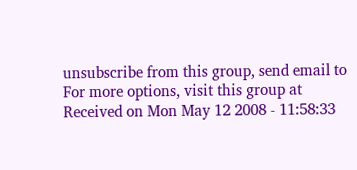unsubscribe from this group, send email to
For more options, visit this group at
Received on Mon May 12 2008 - 11:58:33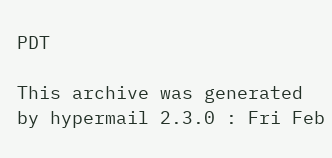PDT

This archive was generated by hypermail 2.3.0 : Fri Feb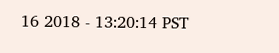16 2018 - 13:20:14 PST